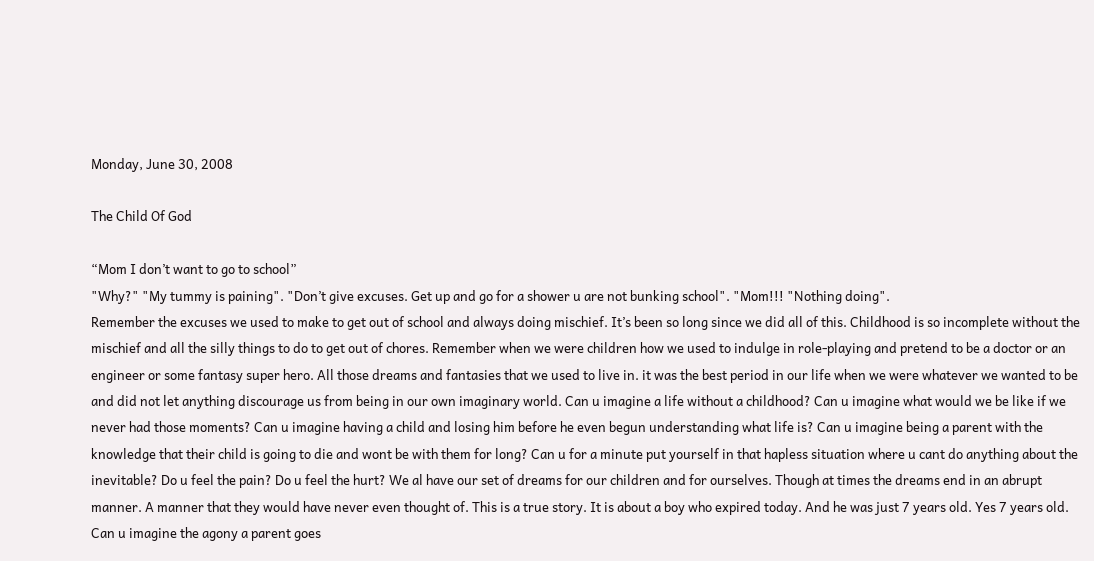Monday, June 30, 2008

The Child Of God

“Mom I don’t want to go to school”
"Why?" "My tummy is paining". "Don’t give excuses. Get up and go for a shower u are not bunking school". "Mom!!! "Nothing doing".
Remember the excuses we used to make to get out of school and always doing mischief. It’s been so long since we did all of this. Childhood is so incomplete without the mischief and all the silly things to do to get out of chores. Remember when we were children how we used to indulge in role-playing and pretend to be a doctor or an engineer or some fantasy super hero. All those dreams and fantasies that we used to live in. it was the best period in our life when we were whatever we wanted to be and did not let anything discourage us from being in our own imaginary world. Can u imagine a life without a childhood? Can u imagine what would we be like if we never had those moments? Can u imagine having a child and losing him before he even begun understanding what life is? Can u imagine being a parent with the knowledge that their child is going to die and wont be with them for long? Can u for a minute put yourself in that hapless situation where u cant do anything about the inevitable? Do u feel the pain? Do u feel the hurt? We al have our set of dreams for our children and for ourselves. Though at times the dreams end in an abrupt manner. A manner that they would have never even thought of. This is a true story. It is about a boy who expired today. And he was just 7 years old. Yes 7 years old. Can u imagine the agony a parent goes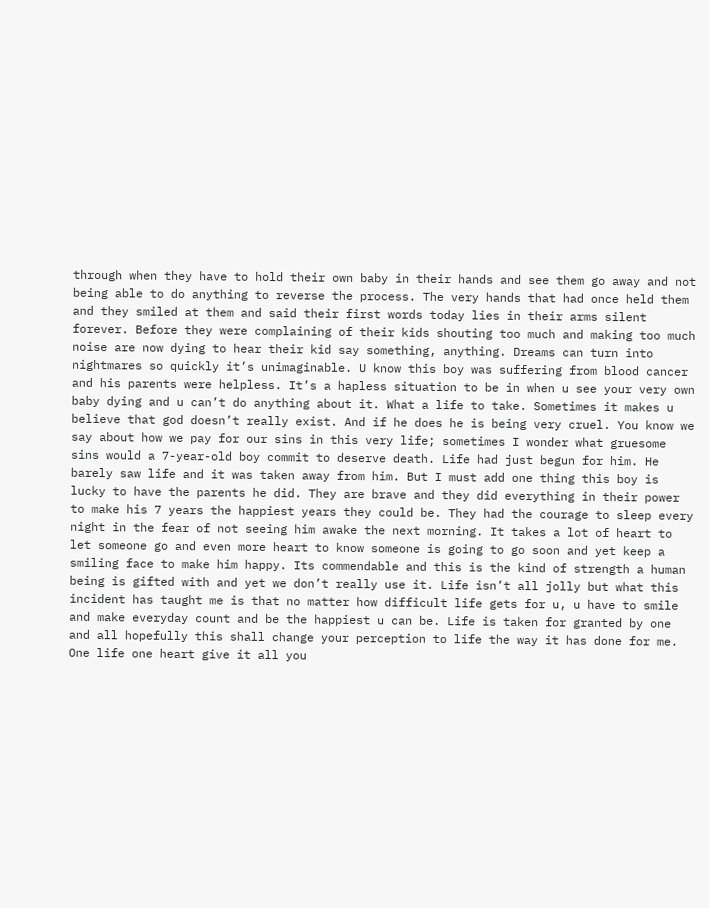through when they have to hold their own baby in their hands and see them go away and not being able to do anything to reverse the process. The very hands that had once held them and they smiled at them and said their first words today lies in their arms silent forever. Before they were complaining of their kids shouting too much and making too much noise are now dying to hear their kid say something, anything. Dreams can turn into nightmares so quickly it’s unimaginable. U know this boy was suffering from blood cancer and his parents were helpless. It’s a hapless situation to be in when u see your very own baby dying and u can’t do anything about it. What a life to take. Sometimes it makes u believe that god doesn’t really exist. And if he does he is being very cruel. You know we say about how we pay for our sins in this very life; sometimes I wonder what gruesome sins would a 7-year-old boy commit to deserve death. Life had just begun for him. He barely saw life and it was taken away from him. But I must add one thing this boy is lucky to have the parents he did. They are brave and they did everything in their power to make his 7 years the happiest years they could be. They had the courage to sleep every night in the fear of not seeing him awake the next morning. It takes a lot of heart to let someone go and even more heart to know someone is going to go soon and yet keep a smiling face to make him happy. Its commendable and this is the kind of strength a human being is gifted with and yet we don’t really use it. Life isn’t all jolly but what this incident has taught me is that no matter how difficult life gets for u, u have to smile and make everyday count and be the happiest u can be. Life is taken for granted by one and all hopefully this shall change your perception to life the way it has done for me. One life one heart give it all you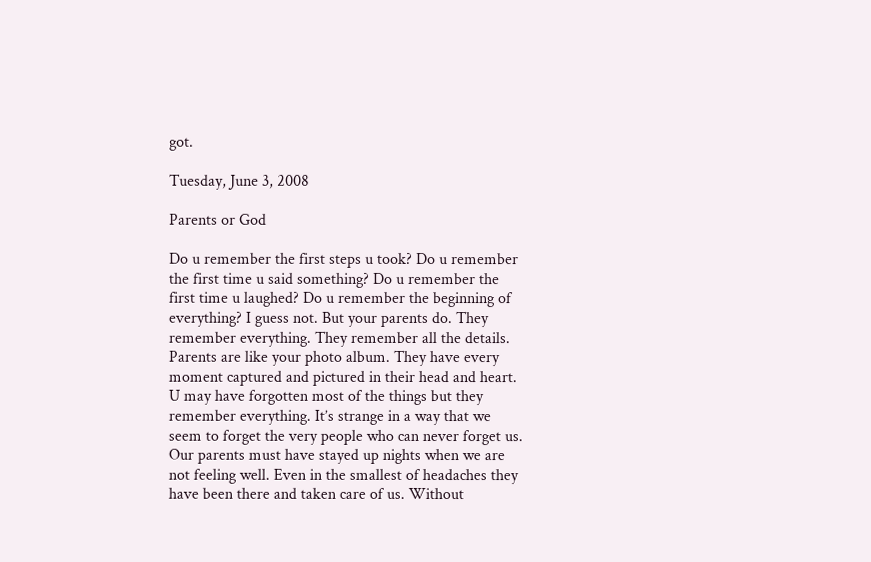got.

Tuesday, June 3, 2008

Parents or God

Do u remember the first steps u took? Do u remember the first time u said something? Do u remember the first time u laughed? Do u remember the beginning of everything? I guess not. But your parents do. They remember everything. They remember all the details.
Parents are like your photo album. They have every moment captured and pictured in their head and heart. U may have forgotten most of the things but they remember everything. It’s strange in a way that we seem to forget the very people who can never forget us.
Our parents must have stayed up nights when we are not feeling well. Even in the smallest of headaches they have been there and taken care of us. Without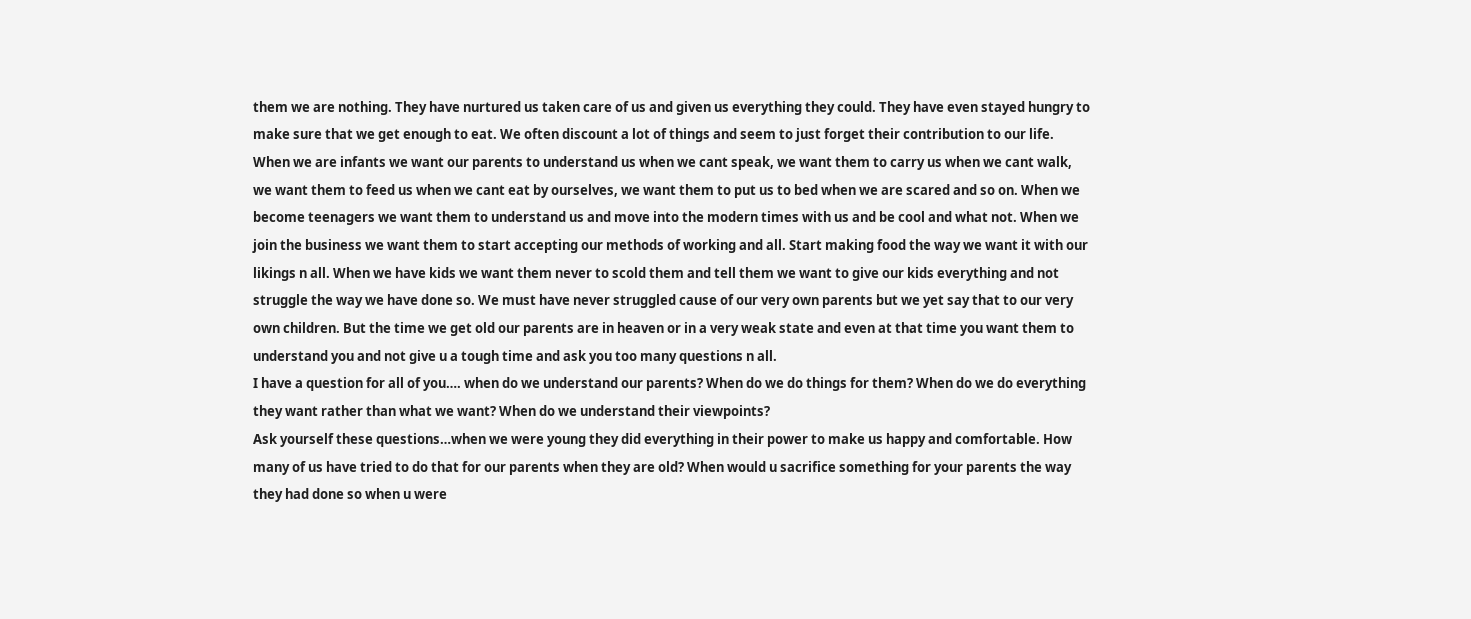them we are nothing. They have nurtured us taken care of us and given us everything they could. They have even stayed hungry to make sure that we get enough to eat. We often discount a lot of things and seem to just forget their contribution to our life. When we are infants we want our parents to understand us when we cant speak, we want them to carry us when we cant walk, we want them to feed us when we cant eat by ourselves, we want them to put us to bed when we are scared and so on. When we become teenagers we want them to understand us and move into the modern times with us and be cool and what not. When we join the business we want them to start accepting our methods of working and all. Start making food the way we want it with our likings n all. When we have kids we want them never to scold them and tell them we want to give our kids everything and not struggle the way we have done so. We must have never struggled cause of our very own parents but we yet say that to our very own children. But the time we get old our parents are in heaven or in a very weak state and even at that time you want them to understand you and not give u a tough time and ask you too many questions n all.
I have a question for all of you…. when do we understand our parents? When do we do things for them? When do we do everything they want rather than what we want? When do we understand their viewpoints?
Ask yourself these questions…when we were young they did everything in their power to make us happy and comfortable. How many of us have tried to do that for our parents when they are old? When would u sacrifice something for your parents the way they had done so when u were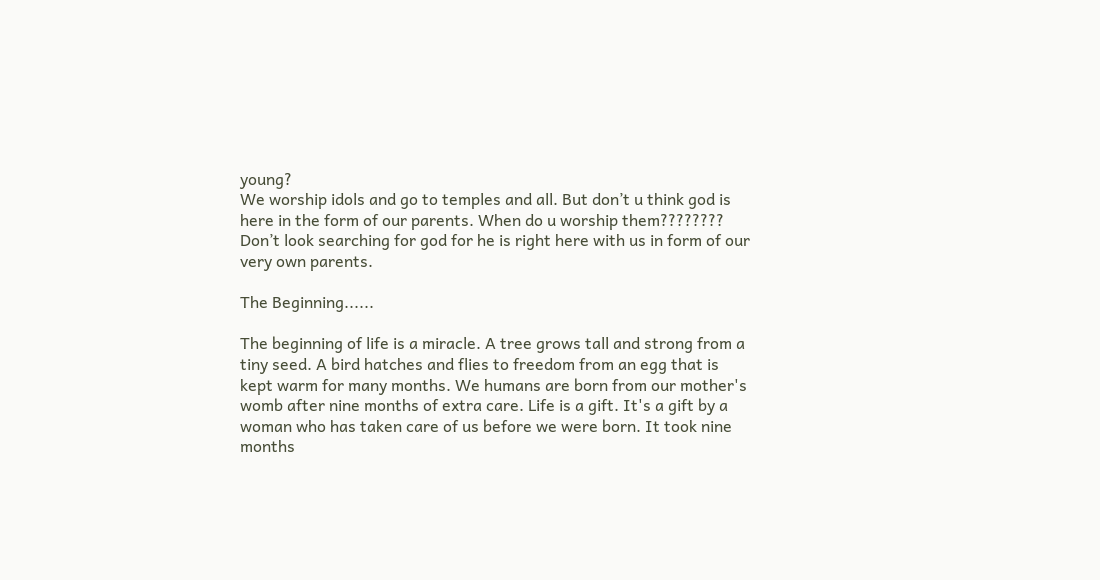young?
We worship idols and go to temples and all. But don’t u think god is here in the form of our parents. When do u worship them???????? Don’t look searching for god for he is right here with us in form of our very own parents.

The Beginning......

The beginning of life is a miracle. A tree grows tall and strong from a tiny seed. A bird hatches and flies to freedom from an egg that is kept warm for many months. We humans are born from our mother's womb after nine months of extra care. Life is a gift. It's a gift by a woman who has taken care of us before we were born. It took nine months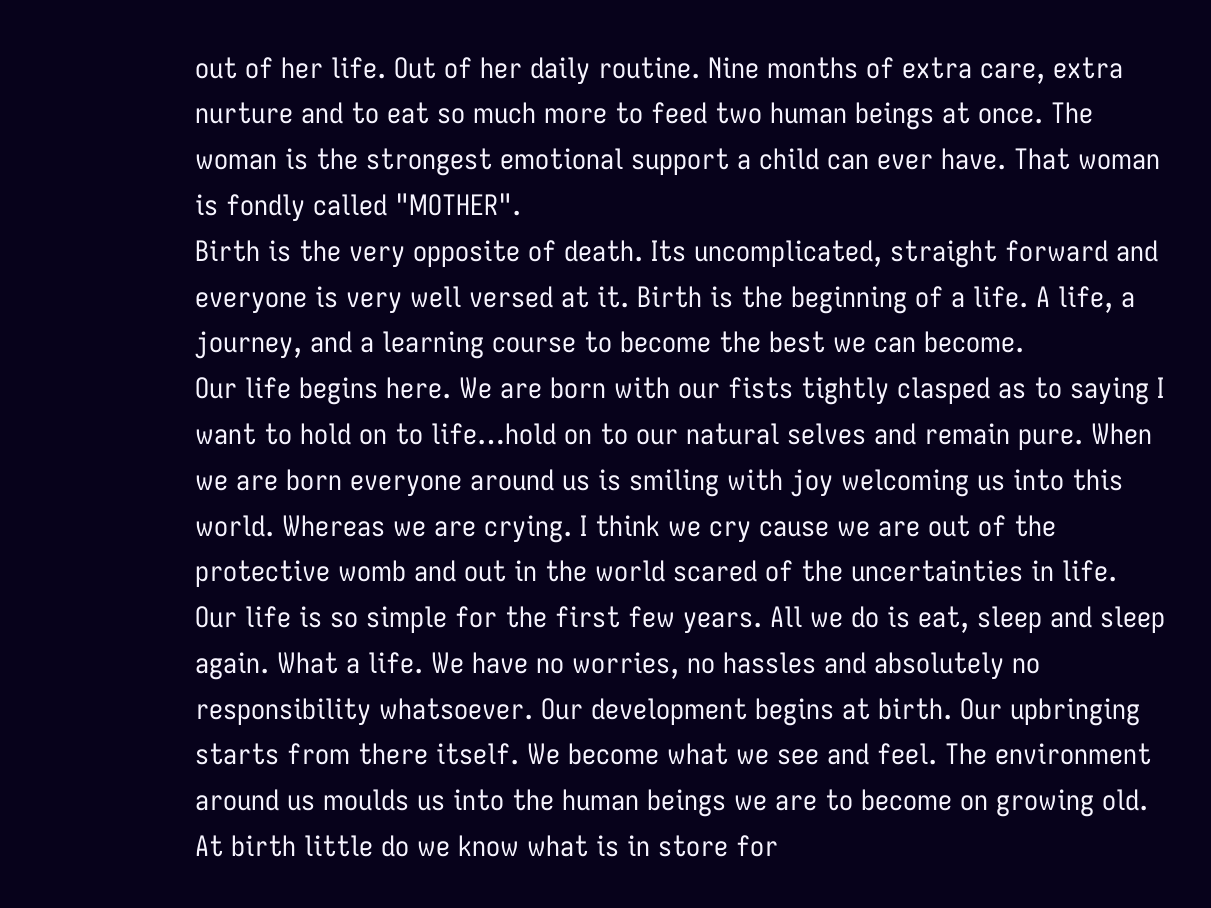out of her life. Out of her daily routine. Nine months of extra care, extra nurture and to eat so much more to feed two human beings at once. The woman is the strongest emotional support a child can ever have. That woman is fondly called "MOTHER".
Birth is the very opposite of death. Its uncomplicated, straight forward and everyone is very well versed at it. Birth is the beginning of a life. A life, a journey, and a learning course to become the best we can become.
Our life begins here. We are born with our fists tightly clasped as to saying I want to hold on to life…hold on to our natural selves and remain pure. When we are born everyone around us is smiling with joy welcoming us into this world. Whereas we are crying. I think we cry cause we are out of the protective womb and out in the world scared of the uncertainties in life.
Our life is so simple for the first few years. All we do is eat, sleep and sleep again. What a life. We have no worries, no hassles and absolutely no responsibility whatsoever. Our development begins at birth. Our upbringing starts from there itself. We become what we see and feel. The environment around us moulds us into the human beings we are to become on growing old. At birth little do we know what is in store for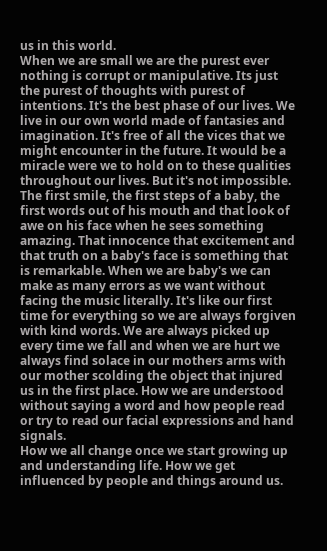us in this world.
When we are small we are the purest ever nothing is corrupt or manipulative. Its just the purest of thoughts with purest of intentions. It's the best phase of our lives. We live in our own world made of fantasies and imagination. It's free of all the vices that we might encounter in the future. It would be a miracle were we to hold on to these qualities throughout our lives. But it's not impossible.
The first smile, the first steps of a baby, the first words out of his mouth and that look of awe on his face when he sees something amazing. That innocence that excitement and that truth on a baby's face is something that is remarkable. When we are baby's we can make as many errors as we want without facing the music literally. It's like our first time for everything so we are always forgiven with kind words. We are always picked up every time we fall and when we are hurt we always find solace in our mothers arms with our mother scolding the object that injured us in the first place. How we are understood without saying a word and how people read or try to read our facial expressions and hand signals.
How we all change once we start growing up and understanding life. How we get influenced by people and things around us.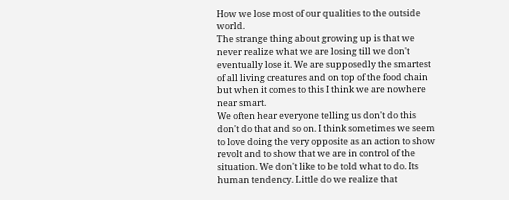How we lose most of our qualities to the outside world.
The strange thing about growing up is that we never realize what we are losing till we don't eventually lose it. We are supposedly the smartest of all living creatures and on top of the food chain but when it comes to this I think we are nowhere near smart.
We often hear everyone telling us don't do this don't do that and so on. I think sometimes we seem to love doing the very opposite as an action to show revolt and to show that we are in control of the situation. We don't like to be told what to do. Its human tendency. Little do we realize that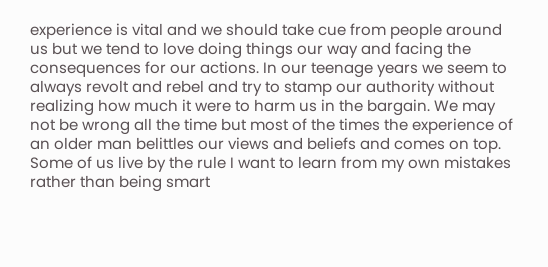experience is vital and we should take cue from people around us but we tend to love doing things our way and facing the consequences for our actions. In our teenage years we seem to always revolt and rebel and try to stamp our authority without realizing how much it were to harm us in the bargain. We may not be wrong all the time but most of the times the experience of an older man belittles our views and beliefs and comes on top.
Some of us live by the rule I want to learn from my own mistakes rather than being smart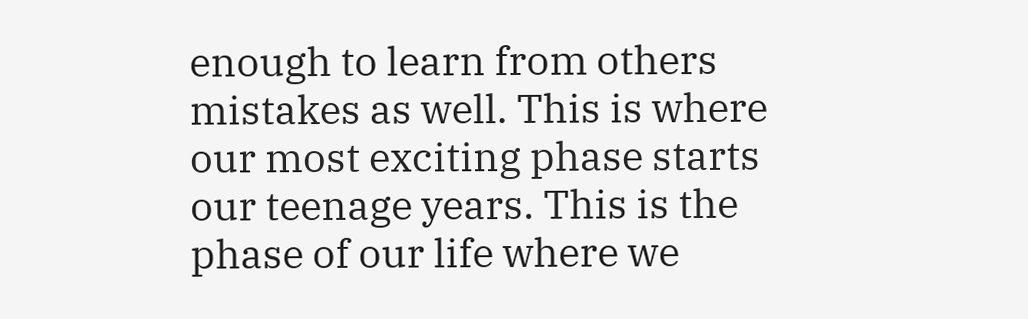enough to learn from others mistakes as well. This is where our most exciting phase starts our teenage years. This is the phase of our life where we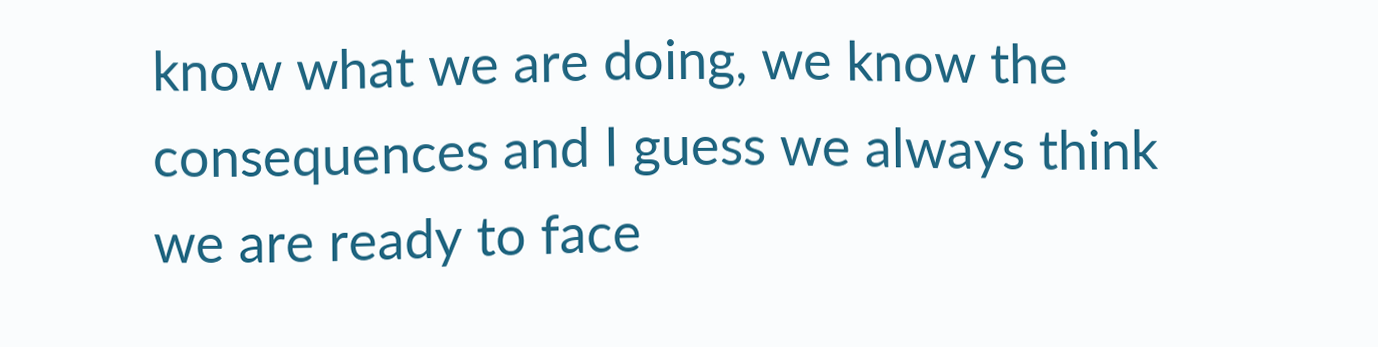know what we are doing, we know the consequences and I guess we always think we are ready to face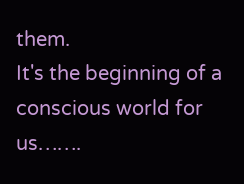them.
It's the beginning of a conscious world for us…….